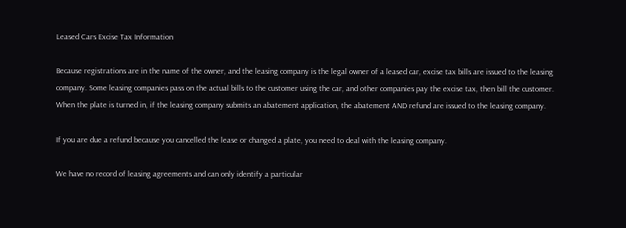Leased Cars Excise Tax Information

Because registrations are in the name of the owner, and the leasing company is the legal owner of a leased car, excise tax bills are issued to the leasing company. Some leasing companies pass on the actual bills to the customer using the car, and other companies pay the excise tax, then bill the customer. When the plate is turned in, if the leasing company submits an abatement application, the abatement AND refund are issued to the leasing company.

If you are due a refund because you cancelled the lease or changed a plate, you need to deal with the leasing company.

We have no record of leasing agreements and can only identify a particular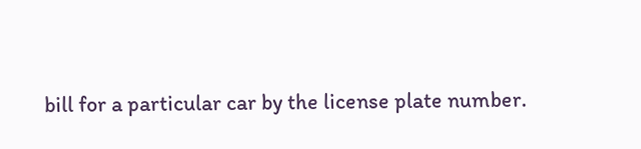bill for a particular car by the license plate number.